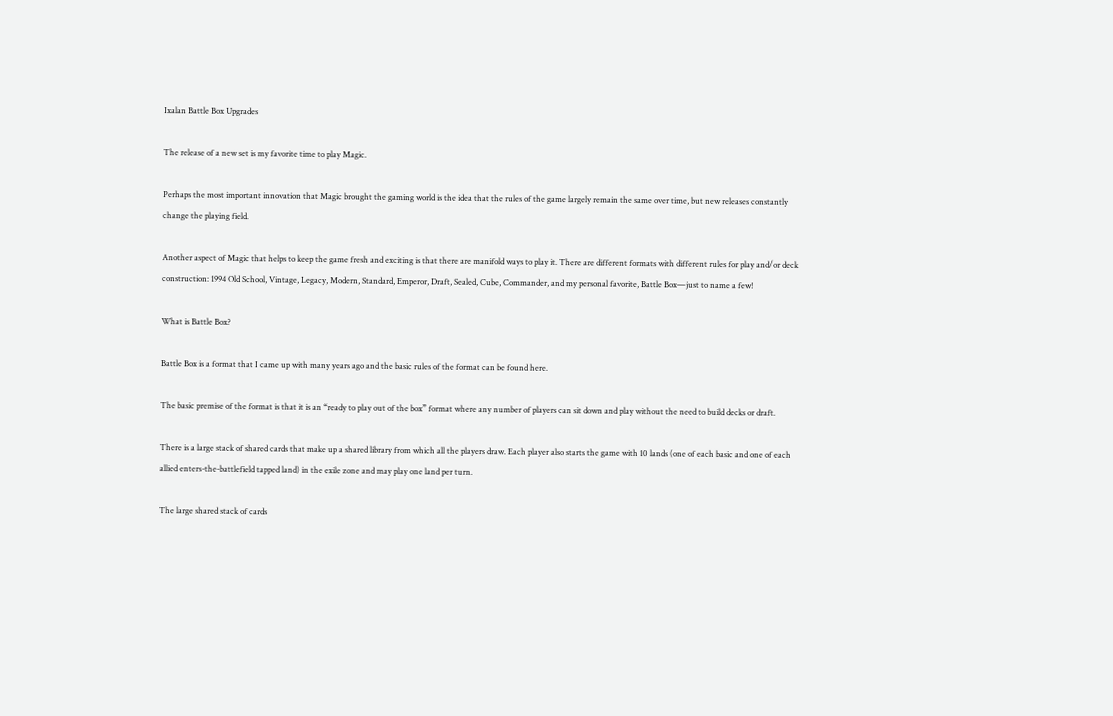Ixalan Battle Box Upgrades

The release of a new set is my favorite time to play Magic.

Perhaps the most important innovation that Magic brought the gaming world is the idea that the rules of the game largely remain the same over time, but new releases constantly change the playing field.

Another aspect of Magic that helps to keep the game fresh and exciting is that there are manifold ways to play it. There are different formats with different rules for play and/or deck construction: 1994 Old School, Vintage, Legacy, Modern, Standard, Emperor, Draft, Sealed, Cube, Commander, and my personal favorite, Battle Box—just to name a few!

What is Battle Box?

Battle Box is a format that I came up with many years ago and the basic rules of the format can be found here.

The basic premise of the format is that it is an “ready to play out of the box” format where any number of players can sit down and play without the need to build decks or draft.

There is a large stack of shared cards that make up a shared library from which all the players draw. Each player also starts the game with 10 lands (one of each basic and one of each allied enters-the-battlefield tapped land) in the exile zone and may play one land per turn.

The large shared stack of cards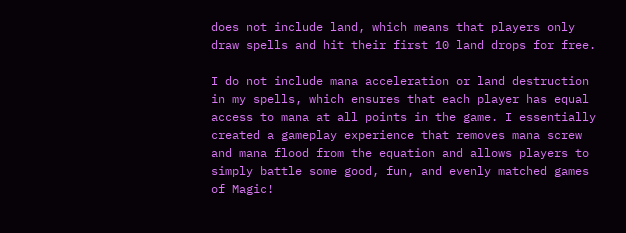does not include land, which means that players only draw spells and hit their first 10 land drops for free.

I do not include mana acceleration or land destruction in my spells, which ensures that each player has equal access to mana at all points in the game. I essentially created a gameplay experience that removes mana screw and mana flood from the equation and allows players to simply battle some good, fun, and evenly matched games of Magic!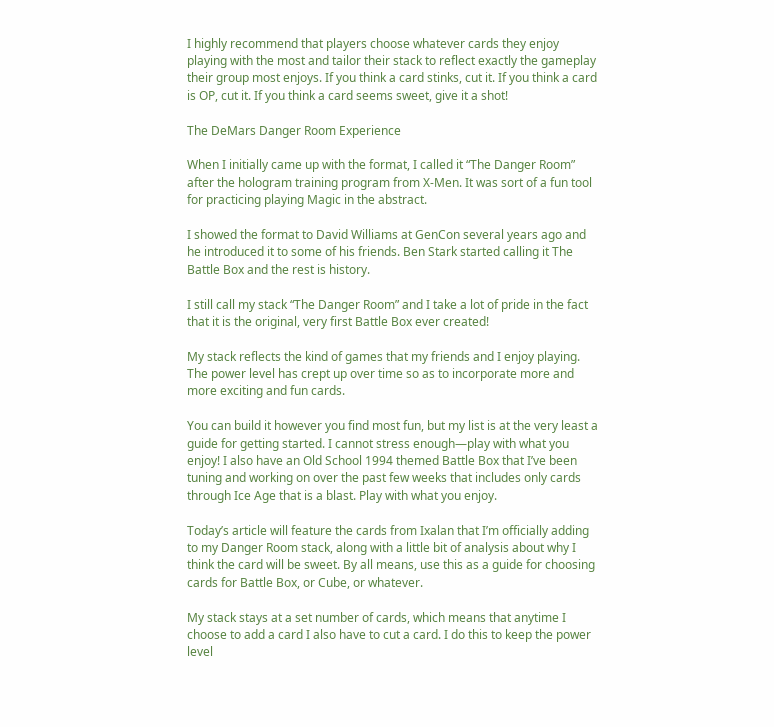I highly recommend that players choose whatever cards they enjoy playing with the most and tailor their stack to reflect exactly the gameplay their group most enjoys. If you think a card stinks, cut it. If you think a card is OP, cut it. If you think a card seems sweet, give it a shot!

The DeMars Danger Room Experience

When I initially came up with the format, I called it “The Danger Room” after the hologram training program from X-Men. It was sort of a fun tool for practicing playing Magic in the abstract.

I showed the format to David Williams at GenCon several years ago and he introduced it to some of his friends. Ben Stark started calling it The Battle Box and the rest is history.

I still call my stack “The Danger Room” and I take a lot of pride in the fact that it is the original, very first Battle Box ever created!

My stack reflects the kind of games that my friends and I enjoy playing. The power level has crept up over time so as to incorporate more and more exciting and fun cards.

You can build it however you find most fun, but my list is at the very least a guide for getting started. I cannot stress enough—play with what you enjoy! I also have an Old School 1994 themed Battle Box that I’ve been tuning and working on over the past few weeks that includes only cards through Ice Age that is a blast. Play with what you enjoy.

Today’s article will feature the cards from Ixalan that I’m officially adding to my Danger Room stack, along with a little bit of analysis about why I think the card will be sweet. By all means, use this as a guide for choosing cards for Battle Box, or Cube, or whatever.

My stack stays at a set number of cards, which means that anytime I choose to add a card I also have to cut a card. I do this to keep the power level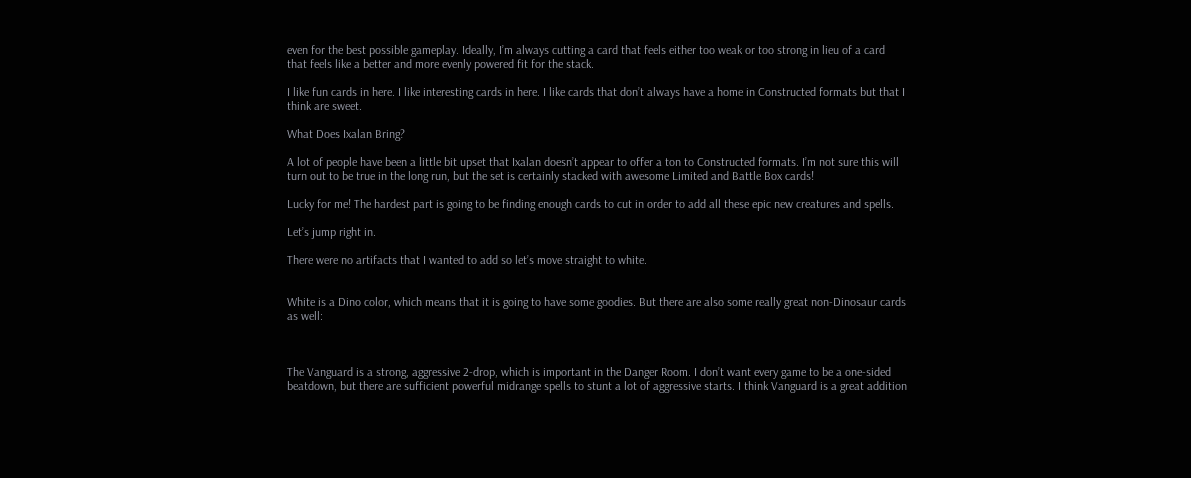even for the best possible gameplay. Ideally, I’m always cutting a card that feels either too weak or too strong in lieu of a card that feels like a better and more evenly powered fit for the stack.

I like fun cards in here. I like interesting cards in here. I like cards that don’t always have a home in Constructed formats but that I think are sweet.

What Does Ixalan Bring?

A lot of people have been a little bit upset that Ixalan doesn’t appear to offer a ton to Constructed formats. I’m not sure this will turn out to be true in the long run, but the set is certainly stacked with awesome Limited and Battle Box cards!

Lucky for me! The hardest part is going to be finding enough cards to cut in order to add all these epic new creatures and spells.

Let’s jump right in.

There were no artifacts that I wanted to add so let’s move straight to white.


White is a Dino color, which means that it is going to have some goodies. But there are also some really great non-Dinosaur cards as well:



The Vanguard is a strong, aggressive 2-drop, which is important in the Danger Room. I don’t want every game to be a one-sided beatdown, but there are sufficient powerful midrange spells to stunt a lot of aggressive starts. I think Vanguard is a great addition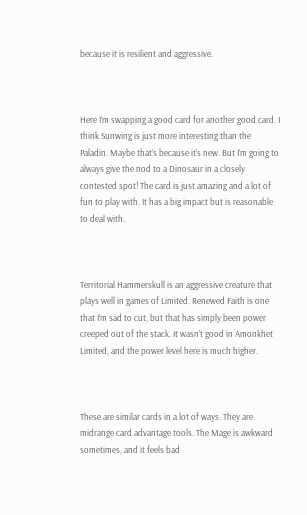because it is resilient and aggressive.



Here I’m swapping a good card for another good card. I think Sunwing is just more interesting than the Paladin. Maybe that’s because it’s new. But I’m going to always give the nod to a Dinosaur in a closely contested spot! The card is just amazing and a lot of fun to play with. It has a big impact but is reasonable to deal with.



Territorial Hammerskull is an aggressive creature that plays well in games of Limited. Renewed Faith is one that I’m sad to cut, but that has simply been power creeped out of the stack. It wasn’t good in Amonkhet Limited, and the power level here is much higher.



These are similar cards in a lot of ways. They are midrange card advantage tools. The Mage is awkward sometimes, and it feels bad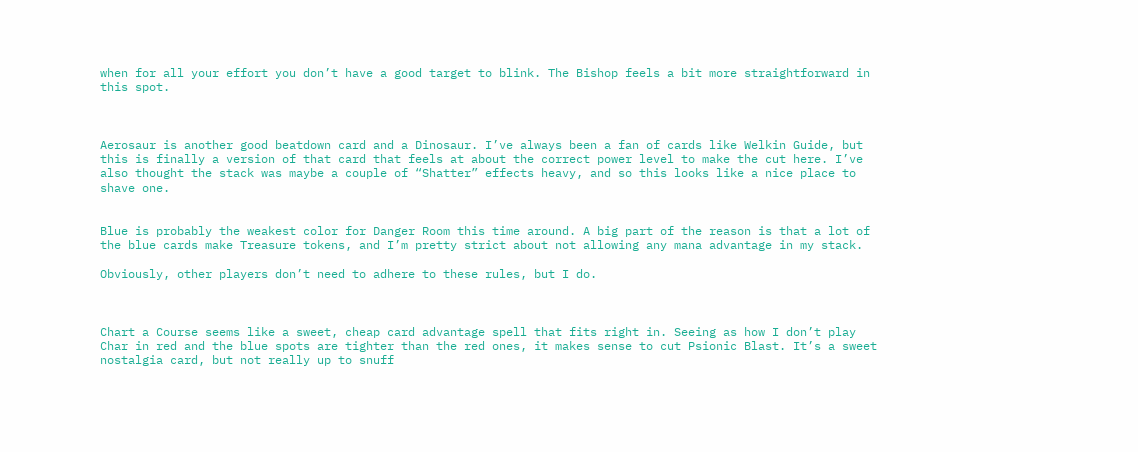when for all your effort you don’t have a good target to blink. The Bishop feels a bit more straightforward in this spot.



Aerosaur is another good beatdown card and a Dinosaur. I’ve always been a fan of cards like Welkin Guide, but this is finally a version of that card that feels at about the correct power level to make the cut here. I’ve also thought the stack was maybe a couple of “Shatter” effects heavy, and so this looks like a nice place to shave one.


Blue is probably the weakest color for Danger Room this time around. A big part of the reason is that a lot of the blue cards make Treasure tokens, and I’m pretty strict about not allowing any mana advantage in my stack.

Obviously, other players don’t need to adhere to these rules, but I do.



Chart a Course seems like a sweet, cheap card advantage spell that fits right in. Seeing as how I don’t play Char in red and the blue spots are tighter than the red ones, it makes sense to cut Psionic Blast. It’s a sweet nostalgia card, but not really up to snuff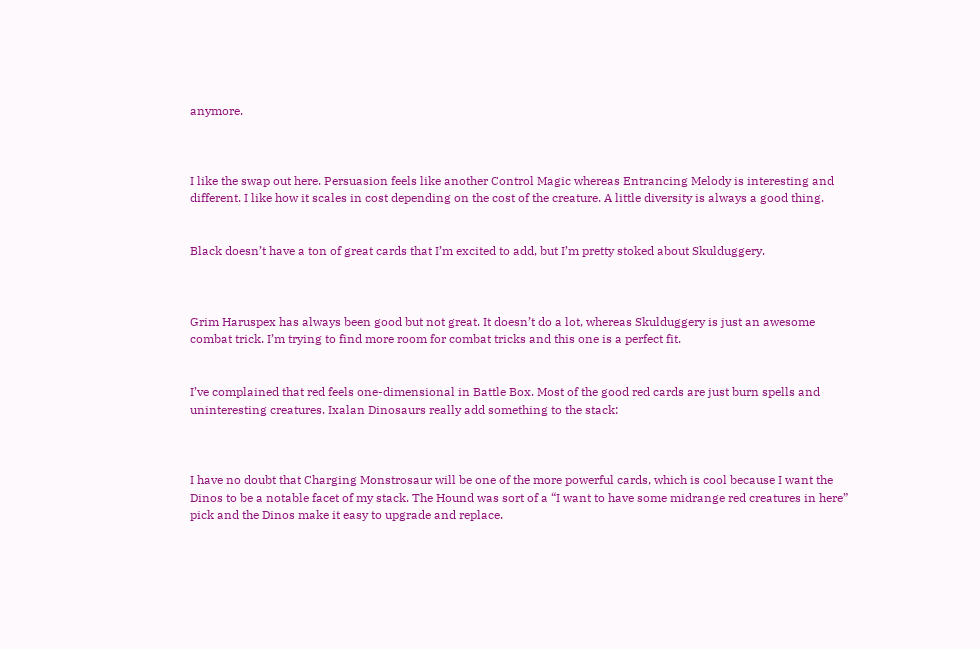anymore.



I like the swap out here. Persuasion feels like another Control Magic whereas Entrancing Melody is interesting and different. I like how it scales in cost depending on the cost of the creature. A little diversity is always a good thing.


Black doesn’t have a ton of great cards that I’m excited to add, but I’m pretty stoked about Skulduggery.



Grim Haruspex has always been good but not great. It doesn’t do a lot, whereas Skulduggery is just an awesome combat trick. I’m trying to find more room for combat tricks and this one is a perfect fit.


I’ve complained that red feels one-dimensional in Battle Box. Most of the good red cards are just burn spells and uninteresting creatures. Ixalan Dinosaurs really add something to the stack:



I have no doubt that Charging Monstrosaur will be one of the more powerful cards, which is cool because I want the Dinos to be a notable facet of my stack. The Hound was sort of a “I want to have some midrange red creatures in here” pick and the Dinos make it easy to upgrade and replace.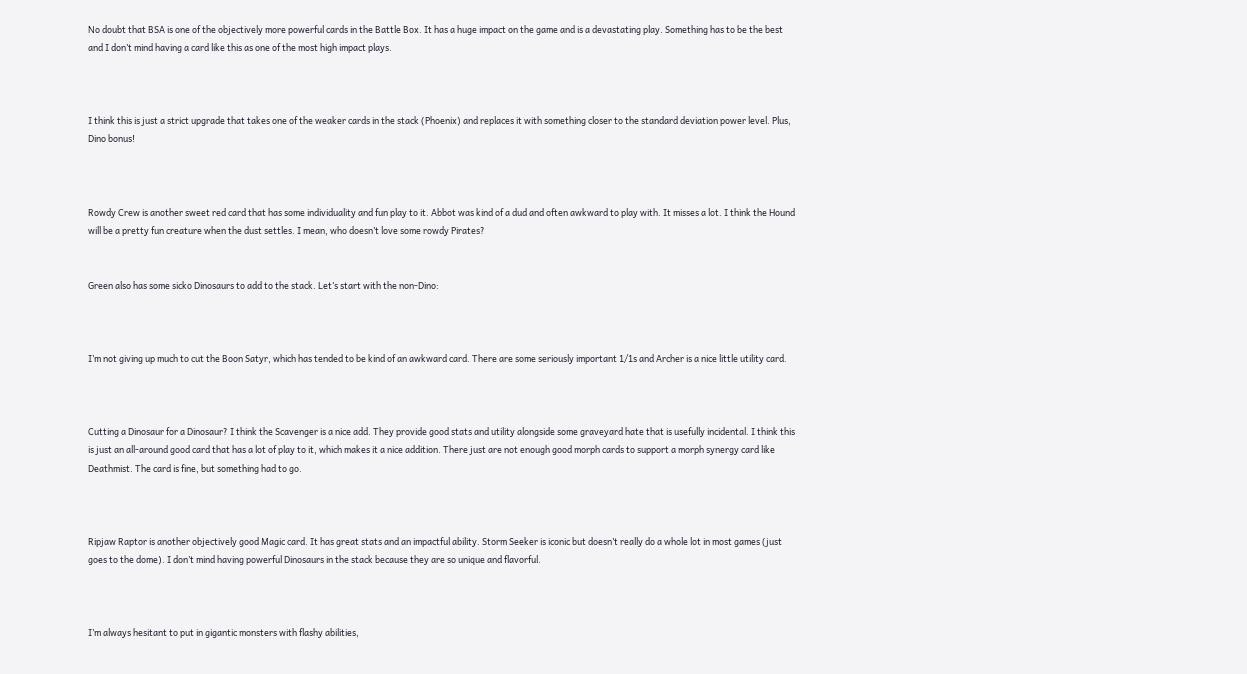No doubt that BSA is one of the objectively more powerful cards in the Battle Box. It has a huge impact on the game and is a devastating play. Something has to be the best and I don’t mind having a card like this as one of the most high impact plays.



I think this is just a strict upgrade that takes one of the weaker cards in the stack (Phoenix) and replaces it with something closer to the standard deviation power level. Plus, Dino bonus!



Rowdy Crew is another sweet red card that has some individuality and fun play to it. Abbot was kind of a dud and often awkward to play with. It misses a lot. I think the Hound will be a pretty fun creature when the dust settles. I mean, who doesn’t love some rowdy Pirates?


Green also has some sicko Dinosaurs to add to the stack. Let’s start with the non-Dino:



I’m not giving up much to cut the Boon Satyr, which has tended to be kind of an awkward card. There are some seriously important 1/1s and Archer is a nice little utility card.



Cutting a Dinosaur for a Dinosaur? I think the Scavenger is a nice add. They provide good stats and utility alongside some graveyard hate that is usefully incidental. I think this is just an all-around good card that has a lot of play to it, which makes it a nice addition. There just are not enough good morph cards to support a morph synergy card like Deathmist. The card is fine, but something had to go.



Ripjaw Raptor is another objectively good Magic card. It has great stats and an impactful ability. Storm Seeker is iconic but doesn’t really do a whole lot in most games (just goes to the dome). I don’t mind having powerful Dinosaurs in the stack because they are so unique and flavorful.



I’m always hesitant to put in gigantic monsters with flashy abilities,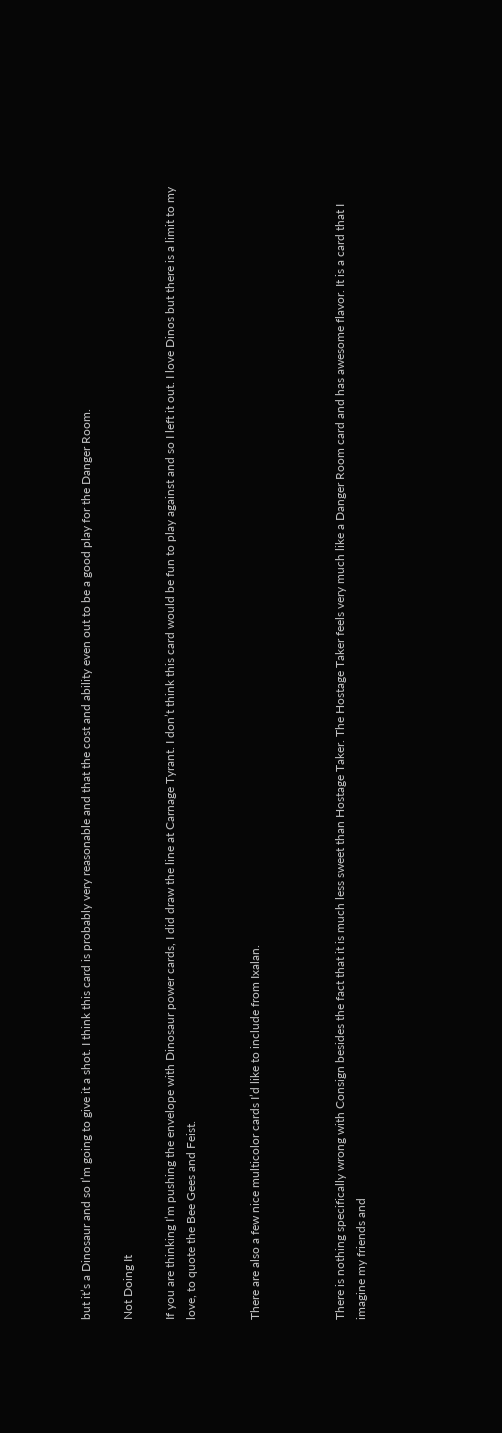but it’s a Dinosaur and so I’m going to give it a shot. I think this card is probably very reasonable and that the cost and ability even out to be a good play for the Danger Room.

Not Doing It

If you are thinking I’m pushing the envelope with Dinosaur power cards, I did draw the line at Carnage Tyrant. I don’t think this card would be fun to play against and so I left it out. I love Dinos but there is a limit to my love, to quote the Bee Gees and Feist.


There are also a few nice multicolor cards I’d like to include from Ixalan.



There is nothing specifically wrong with Consign besides the fact that it is much less sweet than Hostage Taker. The Hostage Taker feels very much like a Danger Room card and has awesome flavor. It is a card that I imagine my friends and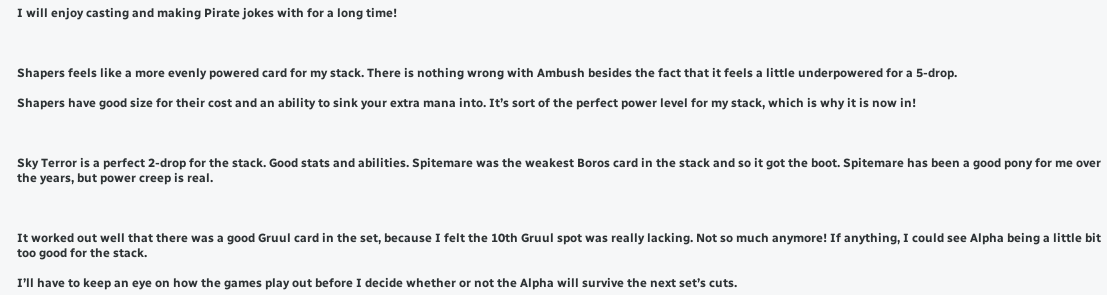I will enjoy casting and making Pirate jokes with for a long time!



Shapers feels like a more evenly powered card for my stack. There is nothing wrong with Ambush besides the fact that it feels a little underpowered for a 5-drop.

Shapers have good size for their cost and an ability to sink your extra mana into. It’s sort of the perfect power level for my stack, which is why it is now in!



Sky Terror is a perfect 2-drop for the stack. Good stats and abilities. Spitemare was the weakest Boros card in the stack and so it got the boot. Spitemare has been a good pony for me over the years, but power creep is real.



It worked out well that there was a good Gruul card in the set, because I felt the 10th Gruul spot was really lacking. Not so much anymore! If anything, I could see Alpha being a little bit too good for the stack.

I’ll have to keep an eye on how the games play out before I decide whether or not the Alpha will survive the next set’s cuts.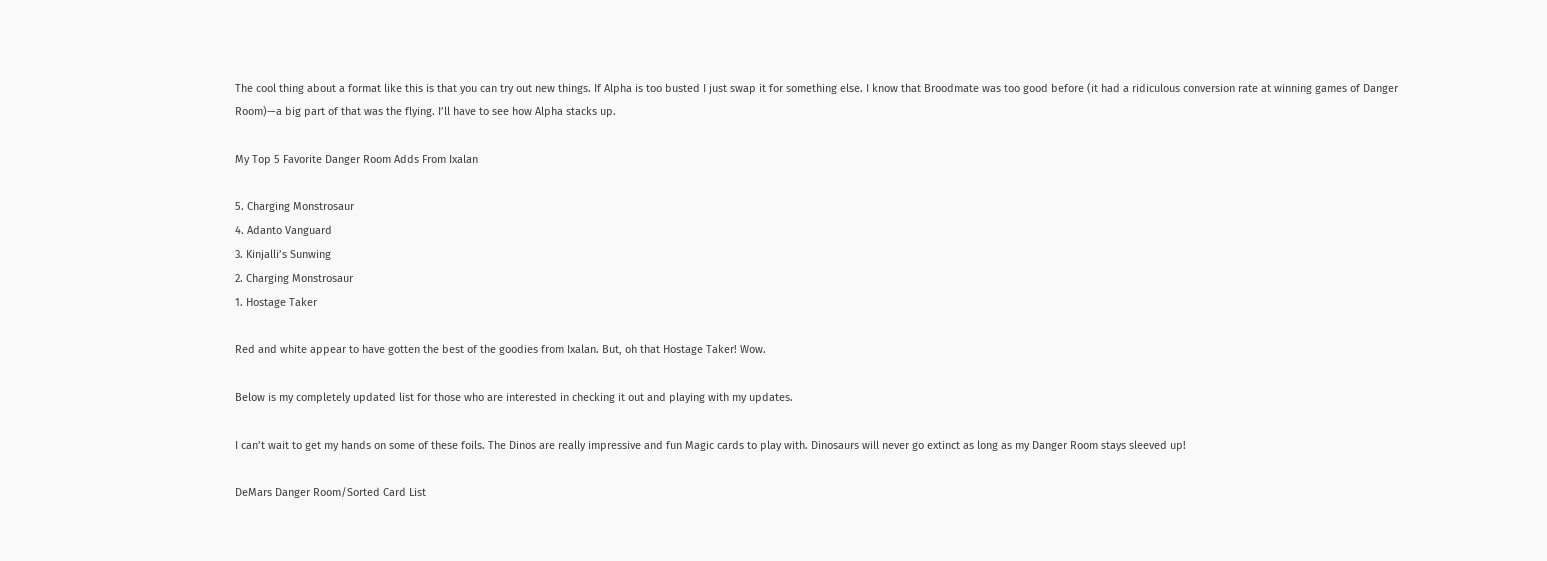The cool thing about a format like this is that you can try out new things. If Alpha is too busted I just swap it for something else. I know that Broodmate was too good before (it had a ridiculous conversion rate at winning games of Danger Room)—a big part of that was the flying. I’ll have to see how Alpha stacks up.

My Top 5 Favorite Danger Room Adds From Ixalan

5. Charging Monstrosaur
4. Adanto Vanguard
3. Kinjalli’s Sunwing
2. Charging Monstrosaur
1. Hostage Taker

Red and white appear to have gotten the best of the goodies from Ixalan. But, oh that Hostage Taker! Wow.

Below is my completely updated list for those who are interested in checking it out and playing with my updates.

I can’t wait to get my hands on some of these foils. The Dinos are really impressive and fun Magic cards to play with. Dinosaurs will never go extinct as long as my Danger Room stays sleeved up!

DeMars Danger Room/Sorted Card List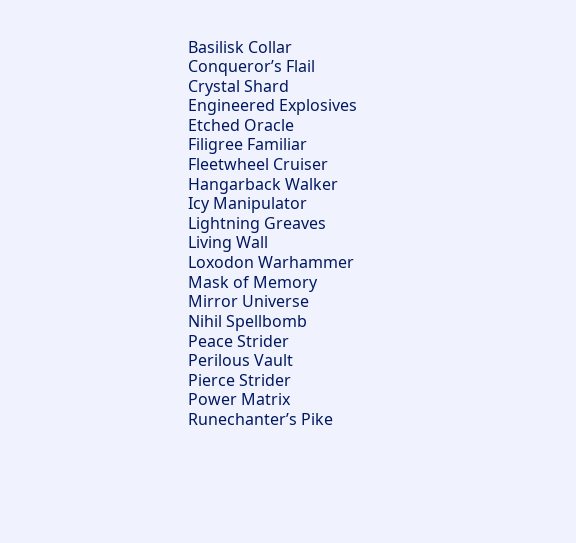Basilisk Collar
Conqueror’s Flail
Crystal Shard
Engineered Explosives
Etched Oracle
Filigree Familiar
Fleetwheel Cruiser
Hangarback Walker
Icy Manipulator
Lightning Greaves
Living Wall
Loxodon Warhammer
Mask of Memory
Mirror Universe
Nihil Spellbomb
Peace Strider
Perilous Vault
Pierce Strider
Power Matrix
Runechanter’s Pike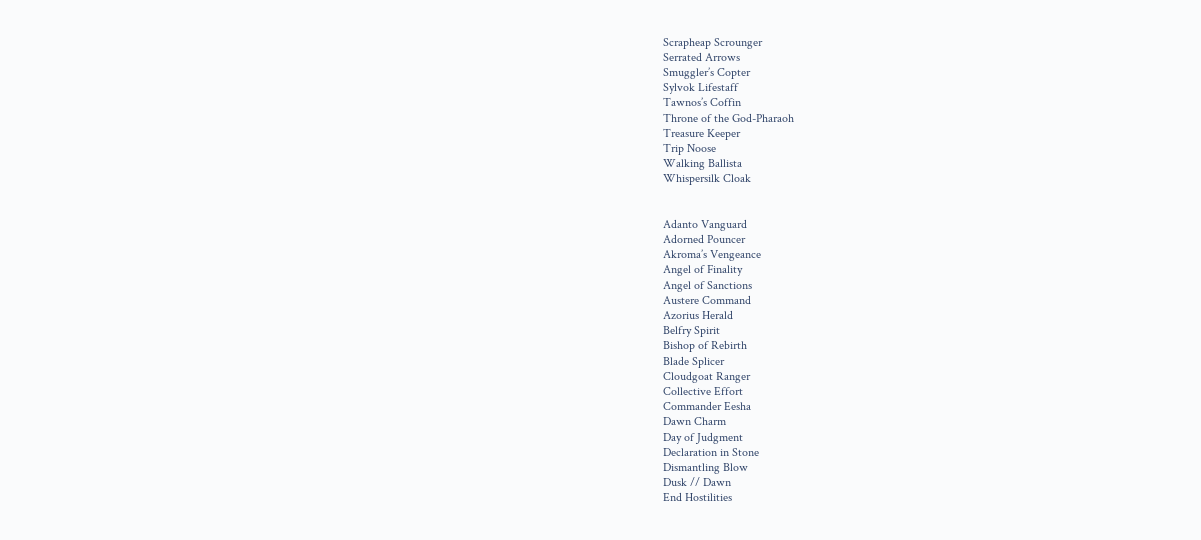Scrapheap Scrounger
Serrated Arrows
Smuggler’s Copter
Sylvok Lifestaff
Tawnos’s Coffin
Throne of the God-Pharaoh
Treasure Keeper
Trip Noose
Walking Ballista
Whispersilk Cloak


Adanto Vanguard
Adorned Pouncer
Akroma’s Vengeance
Angel of Finality
Angel of Sanctions
Austere Command
Azorius Herald
Belfry Spirit
Bishop of Rebirth
Blade Splicer
Cloudgoat Ranger
Collective Effort
Commander Eesha
Dawn Charm
Day of Judgment
Declaration in Stone
Dismantling Blow
Dusk // Dawn
End Hostilities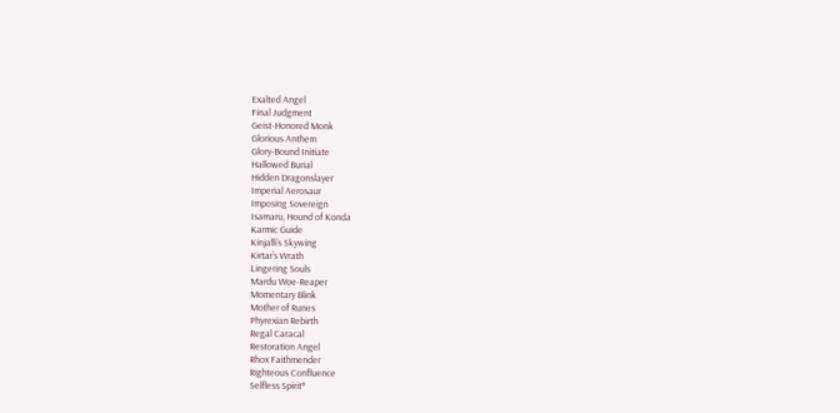Exalted Angel
Final Judgment
Geist-Honored Monk
Glorious Anthem
Glory-Bound Initiate
Hallowed Burial
Hidden Dragonslayer
Imperial Aerosaur
Imposing Sovereign
Isamaru, Hound of Konda
Karmic Guide
Kinjalli’s Skywing
Kirtar’s Wrath
Lingering Souls
Mardu Woe-Reaper
Momentary Blink
Mother of Runes
Phyrexian Rebirth
Regal Caracal
Restoration Angel
Rhox Faithmender
Righteous Confluence
Selfless Spirit*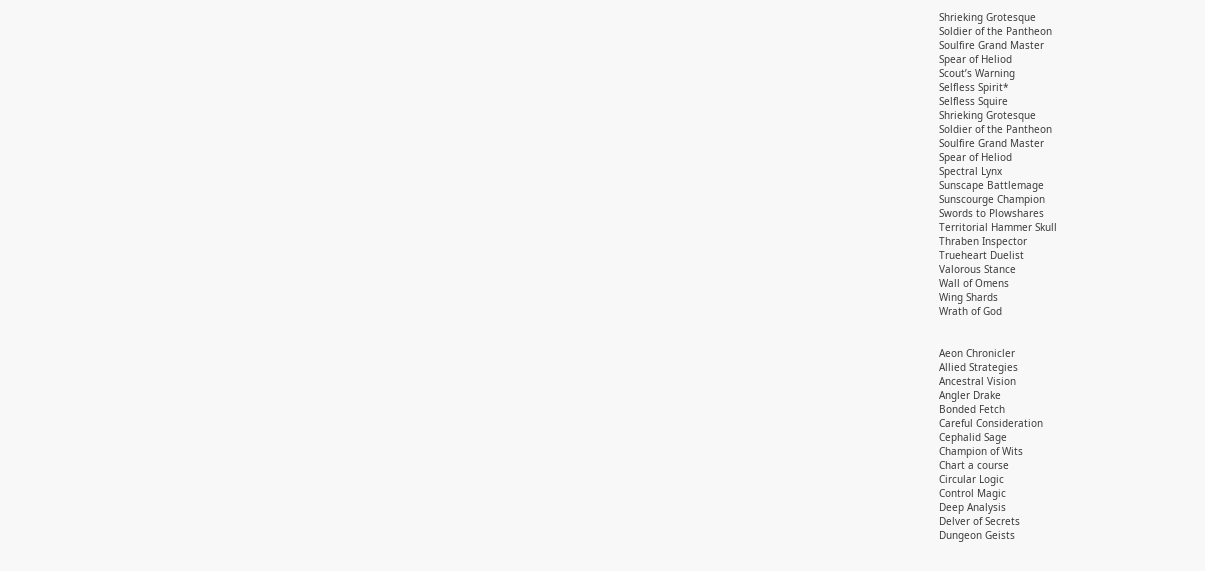Shrieking Grotesque
Soldier of the Pantheon
Soulfire Grand Master
Spear of Heliod
Scout’s Warning
Selfless Spirit*
Selfless Squire
Shrieking Grotesque
Soldier of the Pantheon
Soulfire Grand Master
Spear of Heliod
Spectral Lynx
Sunscape Battlemage
Sunscourge Champion
Swords to Plowshares
Territorial Hammer Skull
Thraben Inspector
Trueheart Duelist
Valorous Stance
Wall of Omens
Wing Shards
Wrath of God


Aeon Chronicler
Allied Strategies
Ancestral Vision
Angler Drake
Bonded Fetch
Careful Consideration
Cephalid Sage
Champion of Wits
Chart a course
Circular Logic
Control Magic
Deep Analysis
Delver of Secrets
Dungeon Geists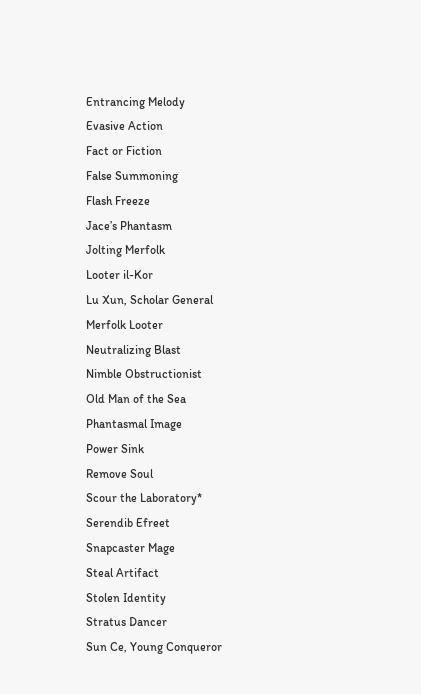Entrancing Melody
Evasive Action
Fact or Fiction
False Summoning
Flash Freeze
Jace’s Phantasm
Jolting Merfolk
Looter il-Kor
Lu Xun, Scholar General
Merfolk Looter
Neutralizing Blast
Nimble Obstructionist
Old Man of the Sea
Phantasmal Image
Power Sink
Remove Soul
Scour the Laboratory*
Serendib Efreet
Snapcaster Mage
Steal Artifact
Stolen Identity
Stratus Dancer
Sun Ce, Young Conqueror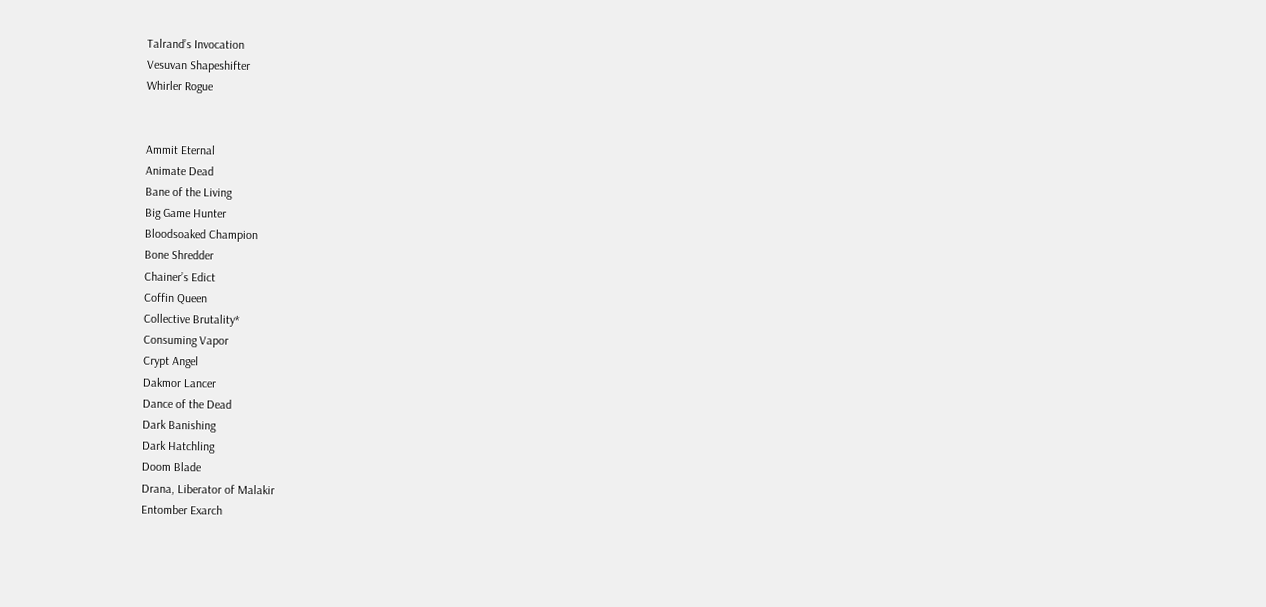Talrand’s Invocation
Vesuvan Shapeshifter
Whirler Rogue


Ammit Eternal
Animate Dead
Bane of the Living
Big Game Hunter
Bloodsoaked Champion
Bone Shredder
Chainer’s Edict
Coffin Queen
Collective Brutality*
Consuming Vapor
Crypt Angel
Dakmor Lancer
Dance of the Dead
Dark Banishing
Dark Hatchling
Doom Blade
Drana, Liberator of Malakir
Entomber Exarch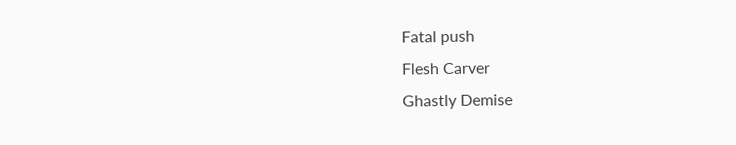Fatal push
Flesh Carver
Ghastly Demise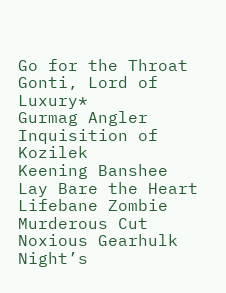Go for the Throat
Gonti, Lord of Luxury*
Gurmag Angler
Inquisition of Kozilek
Keening Banshee
Lay Bare the Heart
Lifebane Zombie
Murderous Cut
Noxious Gearhulk
Night’s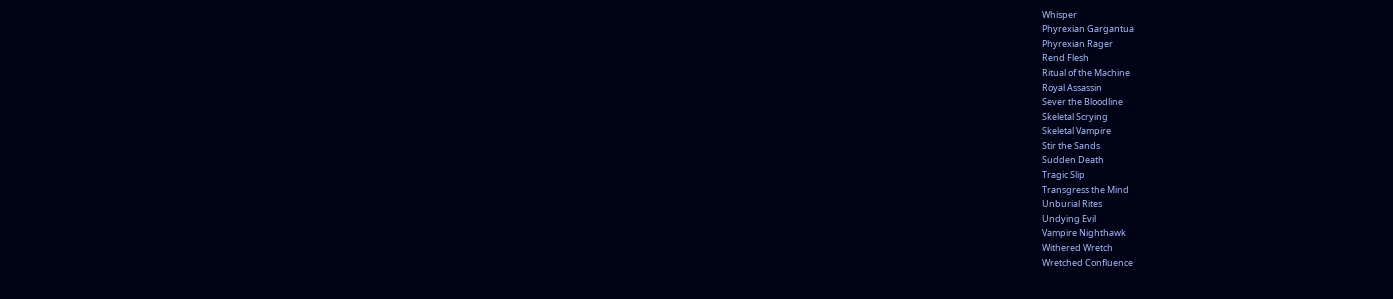Whisper
Phyrexian Gargantua
Phyrexian Rager
Rend Flesh
Ritual of the Machine
Royal Assassin
Sever the Bloodline
Skeletal Scrying
Skeletal Vampire
Stir the Sands
Sudden Death
Tragic Slip
Transgress the Mind
Unburial Rites
Undying Evil
Vampire Nighthawk
Withered Wretch
Wretched Confluence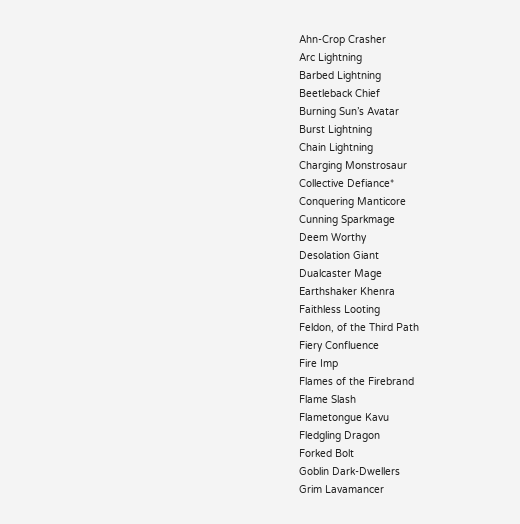Ahn-Crop Crasher
Arc Lightning
Barbed Lightning
Beetleback Chief
Burning Sun’s Avatar
Burst Lightning
Chain Lightning
Charging Monstrosaur
Collective Defiance*
Conquering Manticore
Cunning Sparkmage
Deem Worthy
Desolation Giant
Dualcaster Mage
Earthshaker Khenra
Faithless Looting
Feldon, of the Third Path
Fiery Confluence
Fire Imp
Flames of the Firebrand
Flame Slash
Flametongue Kavu
Fledgling Dragon
Forked Bolt
Goblin Dark-Dwellers
Grim Lavamancer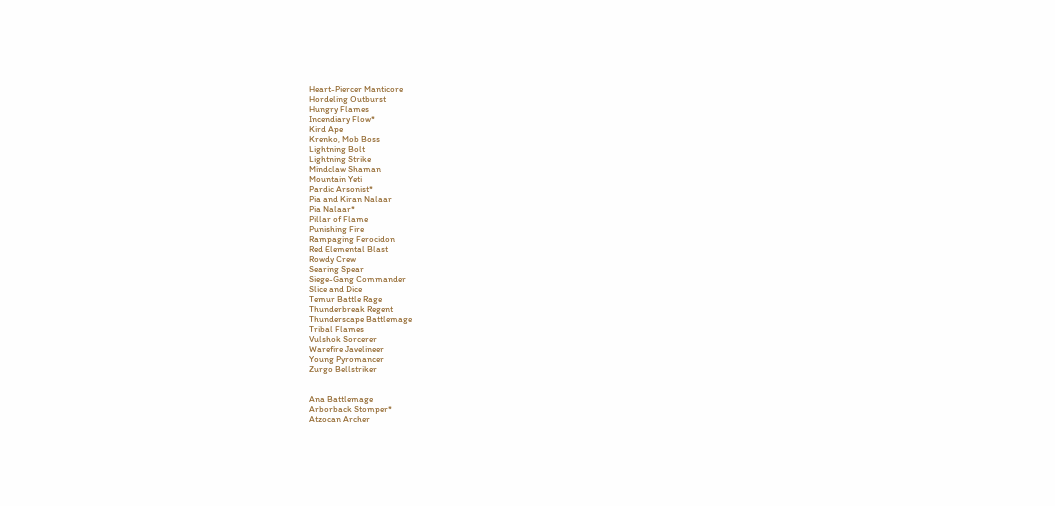Heart-Piercer Manticore
Hordeling Outburst
Hungry Flames
Incendiary Flow*
Kird Ape
Krenko, Mob Boss
Lightning Bolt
Lightning Strike
Mindclaw Shaman
Mountain Yeti
Pardic Arsonist*
Pia and Kiran Nalaar
Pia Nalaar*
Pillar of Flame
Punishing Fire
Rampaging Ferocidon
Red Elemental Blast
Rowdy Crew
Searing Spear
Siege-Gang Commander
Slice and Dice
Temur Battle Rage
Thunderbreak Regent
Thunderscape Battlemage
Tribal Flames
Vulshok Sorcerer
Warefire Javelineer
Young Pyromancer
Zurgo Bellstriker


Ana Battlemage
Arborback Stomper*
Atzocan Archer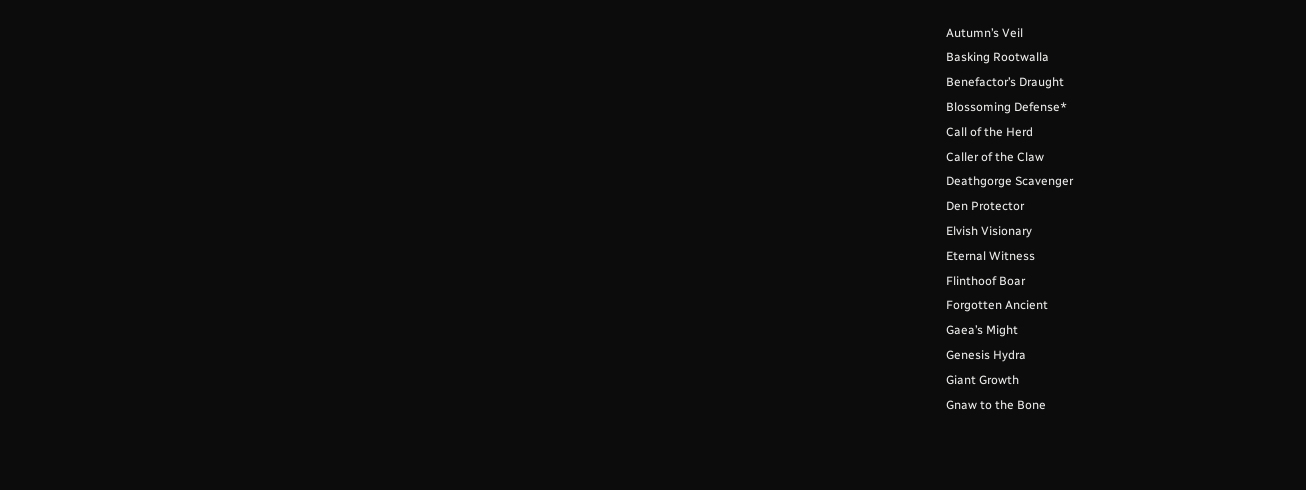Autumn’s Veil
Basking Rootwalla
Benefactor’s Draught
Blossoming Defense*
Call of the Herd
Caller of the Claw
Deathgorge Scavenger
Den Protector
Elvish Visionary
Eternal Witness
Flinthoof Boar
Forgotten Ancient
Gaea’s Might
Genesis Hydra
Giant Growth
Gnaw to the Bone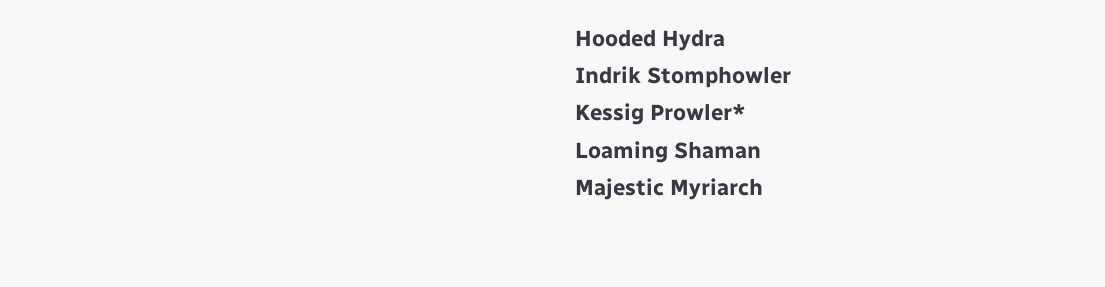Hooded Hydra
Indrik Stomphowler
Kessig Prowler*
Loaming Shaman
Majestic Myriarch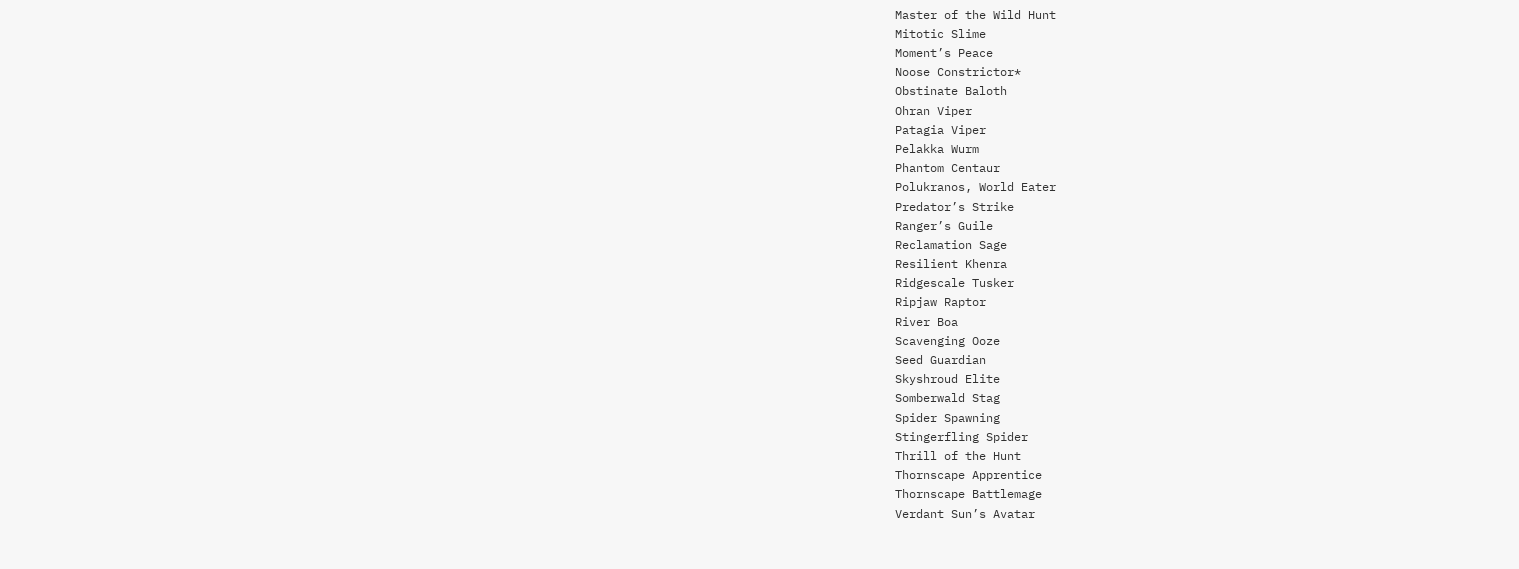Master of the Wild Hunt
Mitotic Slime
Moment’s Peace
Noose Constrictor*
Obstinate Baloth
Ohran Viper
Patagia Viper
Pelakka Wurm
Phantom Centaur
Polukranos, World Eater
Predator’s Strike
Ranger’s Guile
Reclamation Sage
Resilient Khenra
Ridgescale Tusker
Ripjaw Raptor
River Boa
Scavenging Ooze
Seed Guardian
Skyshroud Elite
Somberwald Stag
Spider Spawning
Stingerfling Spider
Thrill of the Hunt
Thornscape Apprentice
Thornscape Battlemage
Verdant Sun’s Avatar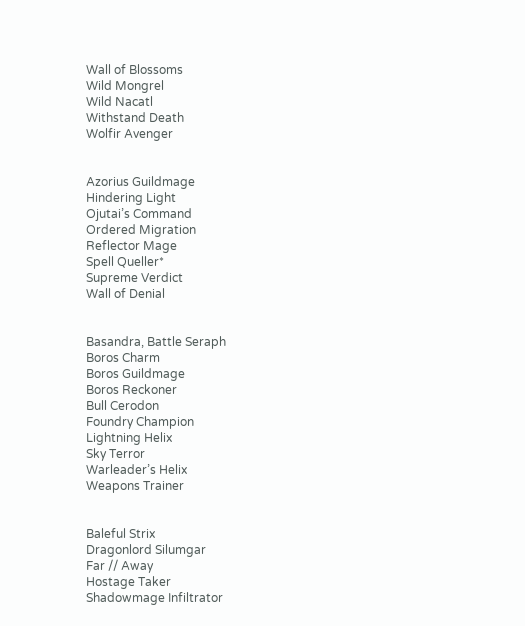Wall of Blossoms
Wild Mongrel
Wild Nacatl
Withstand Death
Wolfir Avenger


Azorius Guildmage
Hindering Light
Ojutai’s Command
Ordered Migration
Reflector Mage
Spell Queller*
Supreme Verdict
Wall of Denial


Basandra, Battle Seraph
Boros Charm
Boros Guildmage
Boros Reckoner
Bull Cerodon
Foundry Champion
Lightning Helix
Sky Terror
Warleader’s Helix
Weapons Trainer


Baleful Strix
Dragonlord Silumgar
Far // Away
Hostage Taker
Shadowmage Infiltrator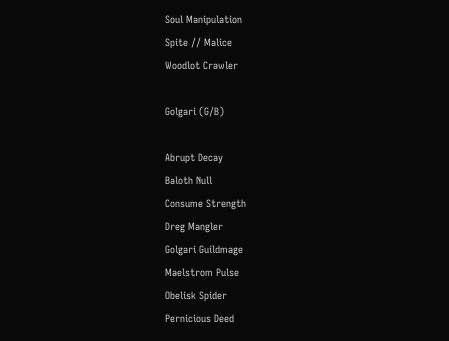Soul Manipulation
Spite // Malice
Woodlot Crawler

Golgari (G/B)

Abrupt Decay
Baloth Null
Consume Strength
Dreg Mangler
Golgari Guildmage
Maelstrom Pulse
Obelisk Spider
Pernicious Deed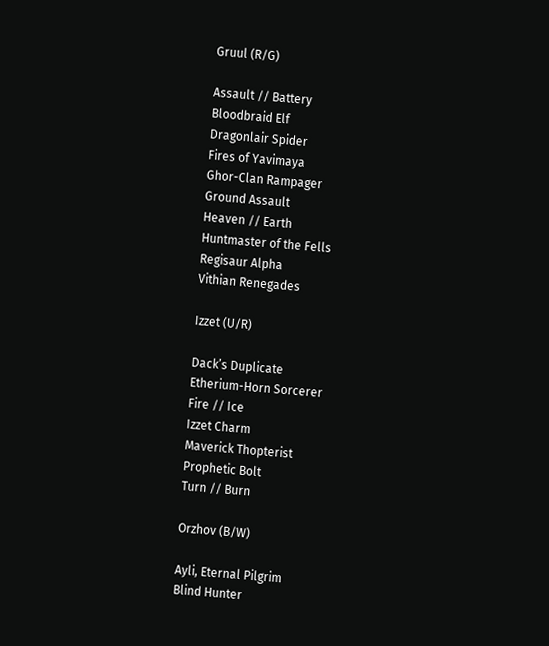Gruul (R/G)

Assault // Battery
Bloodbraid Elf
Dragonlair Spider
Fires of Yavimaya
Ghor-Clan Rampager
Ground Assault
Heaven // Earth
Huntmaster of the Fells
Regisaur Alpha
Vithian Renegades

Izzet (U/R)

Dack’s Duplicate
Etherium-Horn Sorcerer
Fire // Ice
Izzet Charm
Maverick Thopterist
Prophetic Bolt
Turn // Burn

Orzhov (B/W)

Ayli, Eternal Pilgrim
Blind Hunter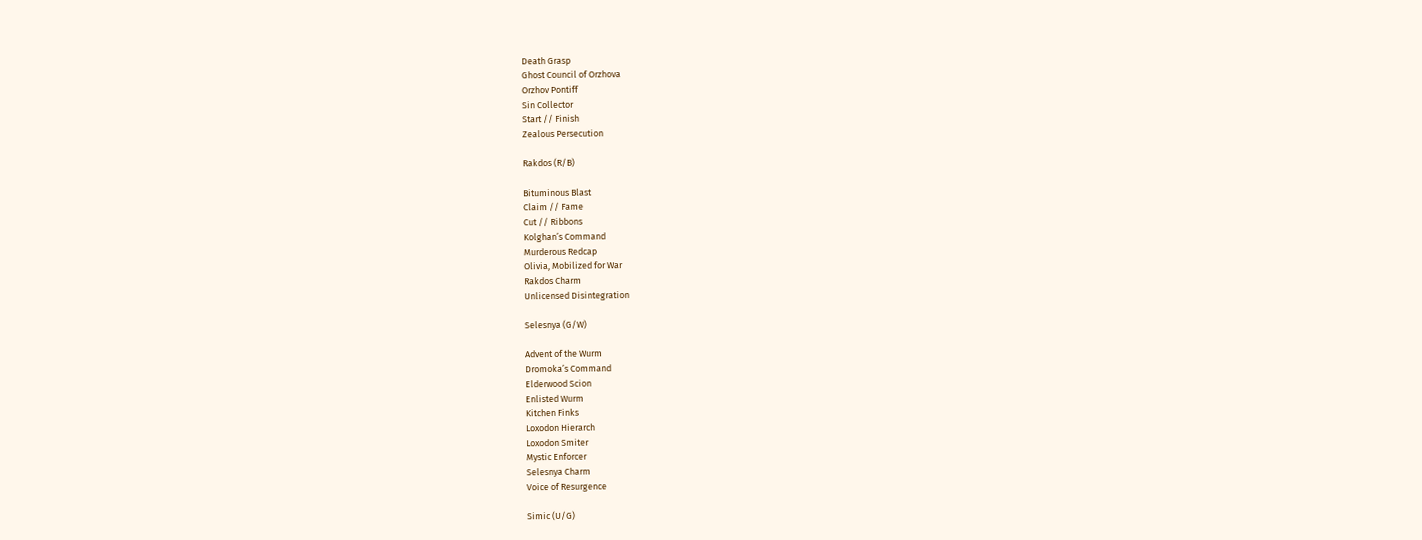Death Grasp
Ghost Council of Orzhova
Orzhov Pontiff
Sin Collector
Start // Finish
Zealous Persecution

Rakdos (R/B)

Bituminous Blast
Claim // Fame
Cut // Ribbons
Kolghan’s Command
Murderous Redcap
Olivia, Mobilized for War
Rakdos Charm
Unlicensed Disintegration

Selesnya (G/W)

Advent of the Wurm
Dromoka’s Command
Elderwood Scion
Enlisted Wurm
Kitchen Finks
Loxodon Hierarch
Loxodon Smiter
Mystic Enforcer
Selesnya Charm
Voice of Resurgence

Simic (U/G)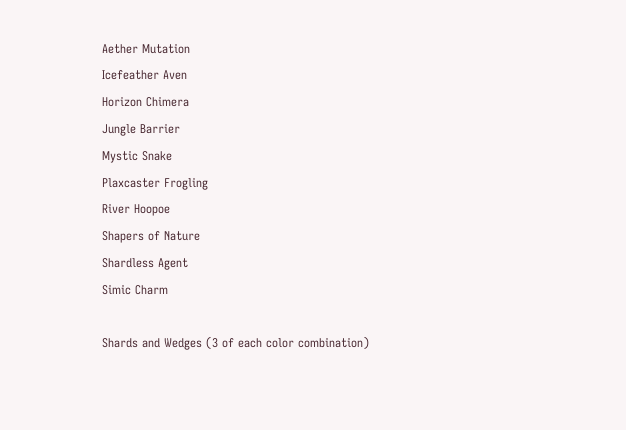Aether Mutation
Icefeather Aven
Horizon Chimera
Jungle Barrier
Mystic Snake
Plaxcaster Frogling
River Hoopoe
Shapers of Nature
Shardless Agent
Simic Charm

Shards and Wedges (3 of each color combination)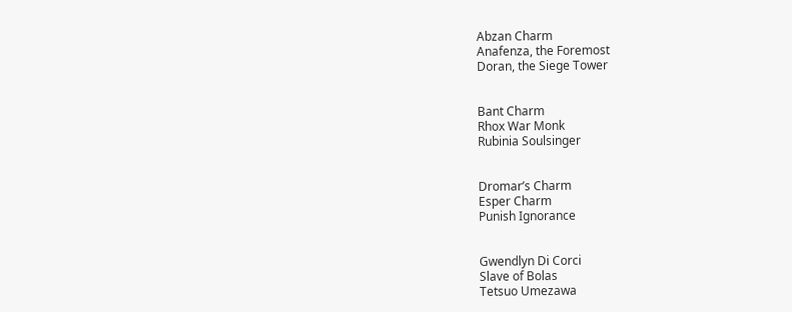Abzan Charm
Anafenza, the Foremost
Doran, the Siege Tower


Bant Charm
Rhox War Monk
Rubinia Soulsinger


Dromar’s Charm
Esper Charm
Punish Ignorance


Gwendlyn Di Corci
Slave of Bolas
Tetsuo Umezawa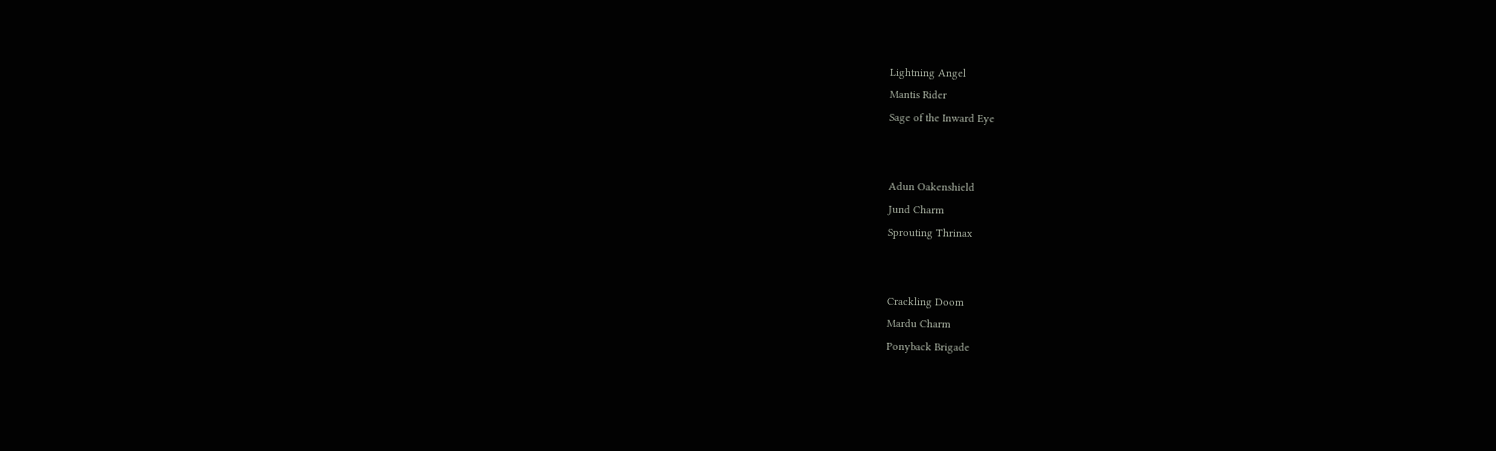Lightning Angel
Mantis Rider
Sage of the Inward Eye


Adun Oakenshield
Jund Charm
Sprouting Thrinax


Crackling Doom
Mardu Charm
Ponyback Brigade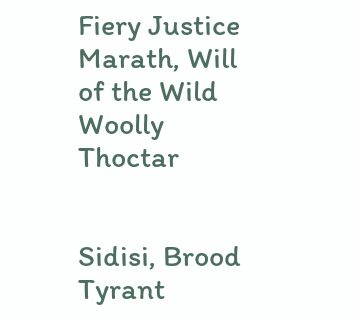Fiery Justice
Marath, Will of the Wild
Woolly Thoctar


Sidisi, Brood Tyrant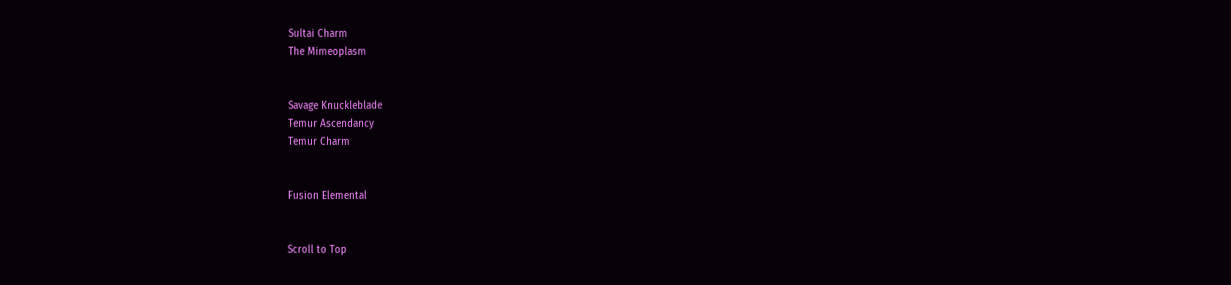Sultai Charm
The Mimeoplasm


Savage Knuckleblade
Temur Ascendancy
Temur Charm


Fusion Elemental


Scroll to Top